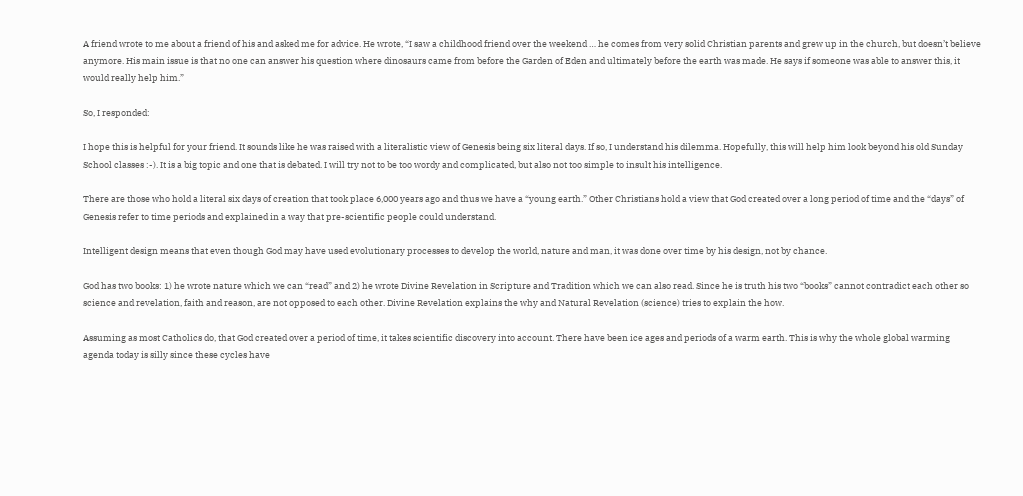A friend wrote to me about a friend of his and asked me for advice. He wrote, “I saw a childhood friend over the weekend … he comes from very solid Christian parents and grew up in the church, but doesn’t believe anymore. His main issue is that no one can answer his question where dinosaurs came from before the Garden of Eden and ultimately before the earth was made. He says if someone was able to answer this, it would really help him.”

So, I responded:

I hope this is helpful for your friend. It sounds like he was raised with a literalistic view of Genesis being six literal days. If so, I understand his dilemma. Hopefully, this will help him look beyond his old Sunday School classes :-). It is a big topic and one that is debated. I will try not to be too wordy and complicated, but also not too simple to insult his intelligence.

There are those who hold a literal six days of creation that took place 6,000 years ago and thus we have a “young earth.” Other Christians hold a view that God created over a long period of time and the “days” of Genesis refer to time periods and explained in a way that pre-scientific people could understand.

Intelligent design means that even though God may have used evolutionary processes to develop the world, nature and man, it was done over time by his design, not by chance.

God has two books: 1) he wrote nature which we can “read” and 2) he wrote Divine Revelation in Scripture and Tradition which we can also read. Since he is truth his two “books” cannot contradict each other so science and revelation, faith and reason, are not opposed to each other. Divine Revelation explains the why and Natural Revelation (science) tries to explain the how.

Assuming as most Catholics do, that God created over a period of time, it takes scientific discovery into account. There have been ice ages and periods of a warm earth. This is why the whole global warming agenda today is silly since these cycles have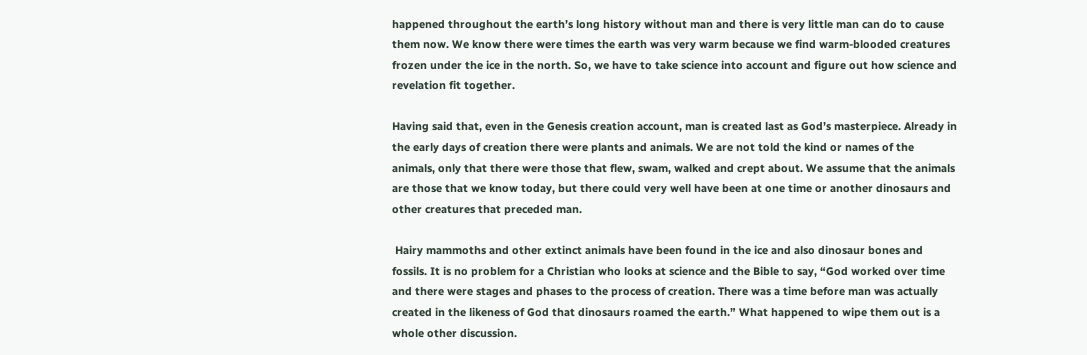happened throughout the earth’s long history without man and there is very little man can do to cause them now. We know there were times the earth was very warm because we find warm-blooded creatures frozen under the ice in the north. So, we have to take science into account and figure out how science and revelation fit together.

Having said that, even in the Genesis creation account, man is created last as God’s masterpiece. Already in the early days of creation there were plants and animals. We are not told the kind or names of the animals, only that there were those that flew, swam, walked and crept about. We assume that the animals are those that we know today, but there could very well have been at one time or another dinosaurs and other creatures that preceded man.

 Hairy mammoths and other extinct animals have been found in the ice and also dinosaur bones and fossils. It is no problem for a Christian who looks at science and the Bible to say, “God worked over time and there were stages and phases to the process of creation. There was a time before man was actually created in the likeness of God that dinosaurs roamed the earth.” What happened to wipe them out is a whole other discussion.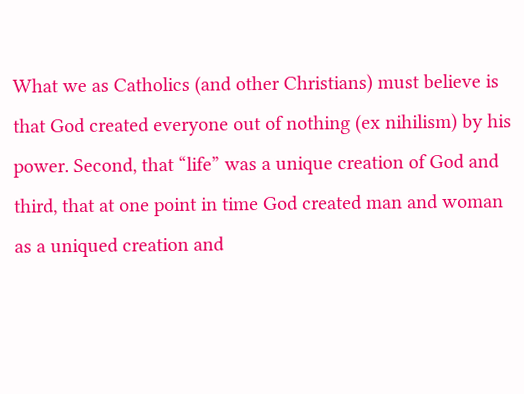What we as Catholics (and other Christians) must believe is that God created everyone out of nothing (ex nihilism) by his power. Second, that “life” was a unique creation of God and third, that at one point in time God created man and woman as a uniqued creation and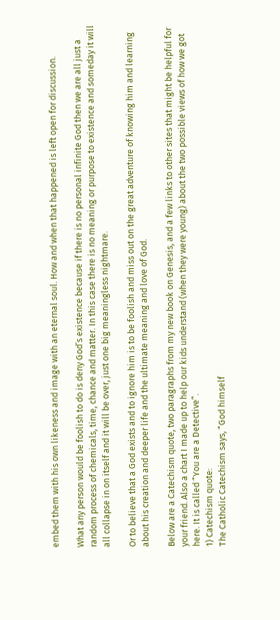embed them with his own likeness and image with an eternal soul. How and when that happened is left open for discussion.

What any person would be foolish to do is deny God’s existence because if there is no personal infinite God then we are all just a random process of chemicals, time, chance and matter. In this case there is no meaning or purpose to existence and someday it will all collapse in on itself and it will be over, just one big meaningless nightmare.

Or to believe that a God exists and to ignore him is to be foolish and miss out on the great adventure of knowing him and learning about his creation and deeper life and the ultimate meaning and love of God.

Below are a Catechism quote, two paragraphs from my new book on Genesis, and a few links to other sites that might be helpful for your friend. Also a chart I made up to help our kids understand (when they were young) about the two possible views of how we got here. It is called “You are a Detective”.
1) Catechism quote:
The Catholic Catechism says, “God himself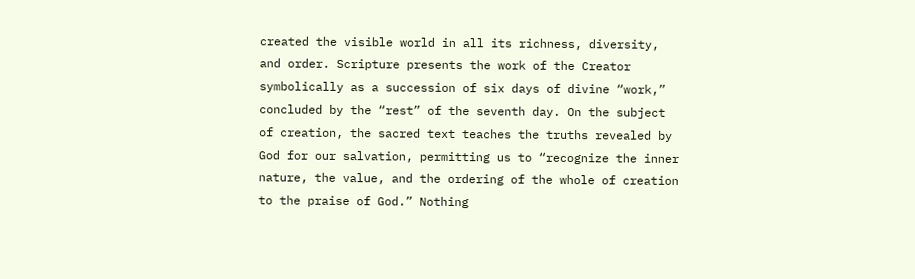created the visible world in all its richness, diversity, and order. Scripture presents the work of the Creator symbolically as a succession of six days of divine “work,” concluded by the “rest” of the seventh day. On the subject of creation, the sacred text teaches the truths revealed by God for our salvation, permitting us to “recognize the inner nature, the value, and the ordering of the whole of creation to the praise of God.” Nothing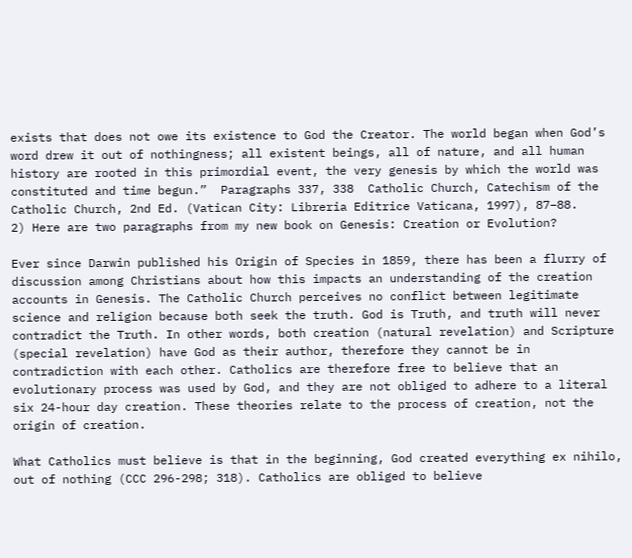exists that does not owe its existence to God the Creator. The world began when God’s word drew it out of nothingness; all existent beings, all of nature, and all human history are rooted in this primordial event, the very genesis by which the world was constituted and time begun.”  Paragraphs 337, 338  Catholic Church, Catechism of the Catholic Church, 2nd Ed. (Vatican City: Libreria Editrice Vaticana, 1997), 87–88.
2) Here are two paragraphs from my new book on Genesis: Creation or Evolution?

Ever since Darwin published his Origin of Species in 1859, there has been a flurry of discussion among Christians about how this impacts an understanding of the creation accounts in Genesis. The Catholic Church perceives no conflict between legitimate science and religion because both seek the truth. God is Truth, and truth will never contradict the Truth. In other words, both creation (natural revelation) and Scripture (special revelation) have God as their author, therefore they cannot be in contradiction with each other. Catholics are therefore free to believe that an evolutionary process was used by God, and they are not obliged to adhere to a literal six 24-hour day creation. These theories relate to the process of creation, not the origin of creation.

What Catholics must believe is that in the beginning, God created everything ex nihilo, out of nothing (CCC 296-298; 318). Catholics are obliged to believe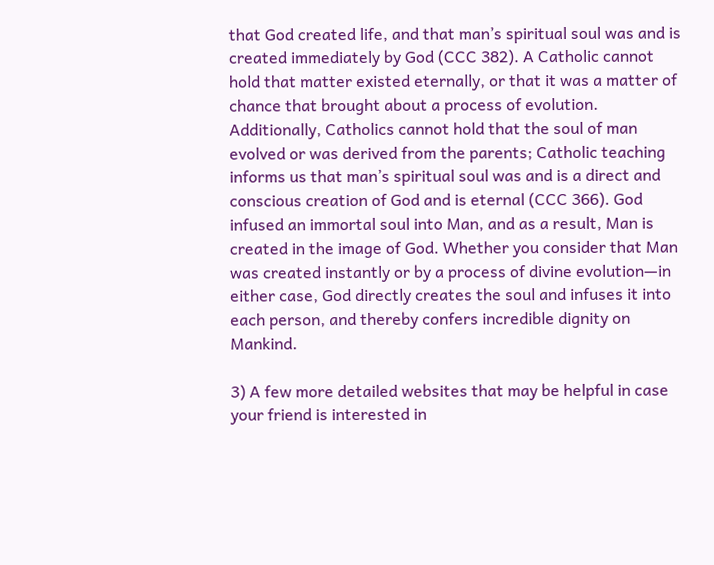that God created life, and that man’s spiritual soul was and is created immediately by God (CCC 382). A Catholic cannot hold that matter existed eternally, or that it was a matter of chance that brought about a process of evolution. Additionally, Catholics cannot hold that the soul of man evolved or was derived from the parents; Catholic teaching informs us that man’s spiritual soul was and is a direct and conscious creation of God and is eternal (CCC 366). God infused an immortal soul into Man, and as a result, Man is created in the image of God. Whether you consider that Man was created instantly or by a process of divine evolution—in either case, God directly creates the soul and infuses it into each person, and thereby confers incredible dignity on Mankind.

3) A few more detailed websites that may be helpful in case your friend is interested in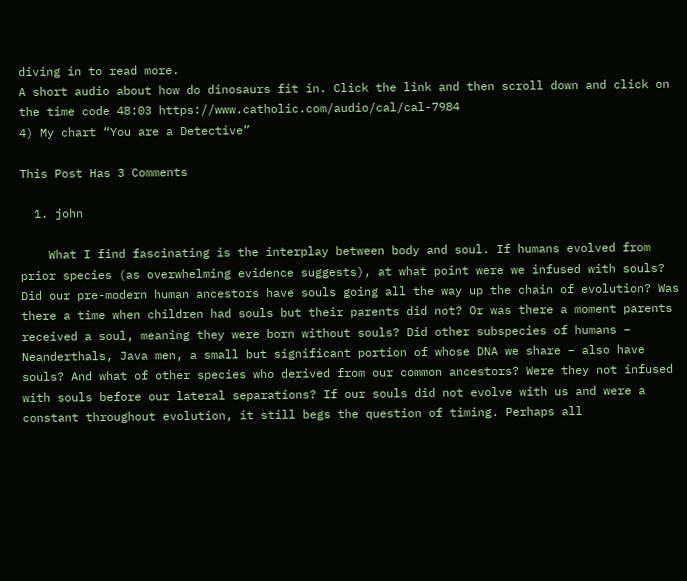diving in to read more.
A short audio about how do dinosaurs fit in. Click the link and then scroll down and click on the time code 48:03 https://www.catholic.com/audio/cal/cal-7984
4) My chart “You are a Detective”

This Post Has 3 Comments

  1. john

    What I find fascinating is the interplay between body and soul. If humans evolved from prior species (as overwhelming evidence suggests), at what point were we infused with souls? Did our pre-modern human ancestors have souls going all the way up the chain of evolution? Was there a time when children had souls but their parents did not? Or was there a moment parents received a soul, meaning they were born without souls? Did other subspecies of humans – Neanderthals, Java men, a small but significant portion of whose DNA we share – also have souls? And what of other species who derived from our common ancestors? Were they not infused with souls before our lateral separations? If our souls did not evolve with us and were a constant throughout evolution, it still begs the question of timing. Perhaps all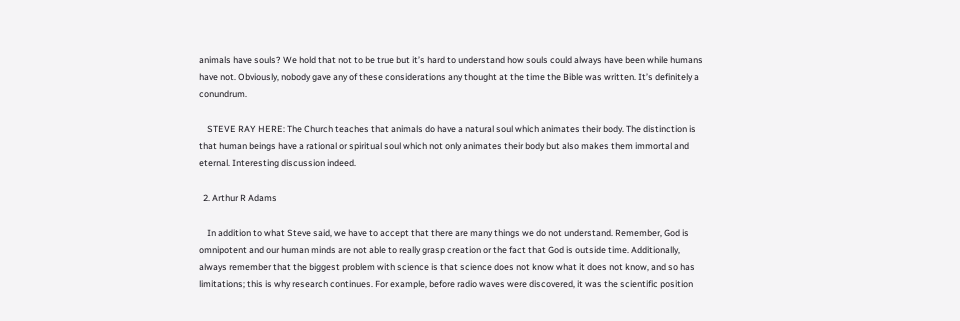animals have souls? We hold that not to be true but it’s hard to understand how souls could always have been while humans have not. Obviously, nobody gave any of these considerations any thought at the time the Bible was written. It’s definitely a conundrum.

    STEVE RAY HERE: The Church teaches that animals do have a natural soul which animates their body. The distinction is that human beings have a rational or spiritual soul which not only animates their body but also makes them immortal and eternal. Interesting discussion indeed.

  2. Arthur R Adams

    In addition to what Steve said, we have to accept that there are many things we do not understand. Remember, God is omnipotent and our human minds are not able to really grasp creation or the fact that God is outside time. Additionally, always remember that the biggest problem with science is that science does not know what it does not know, and so has limitations; this is why research continues. For example, before radio waves were discovered, it was the scientific position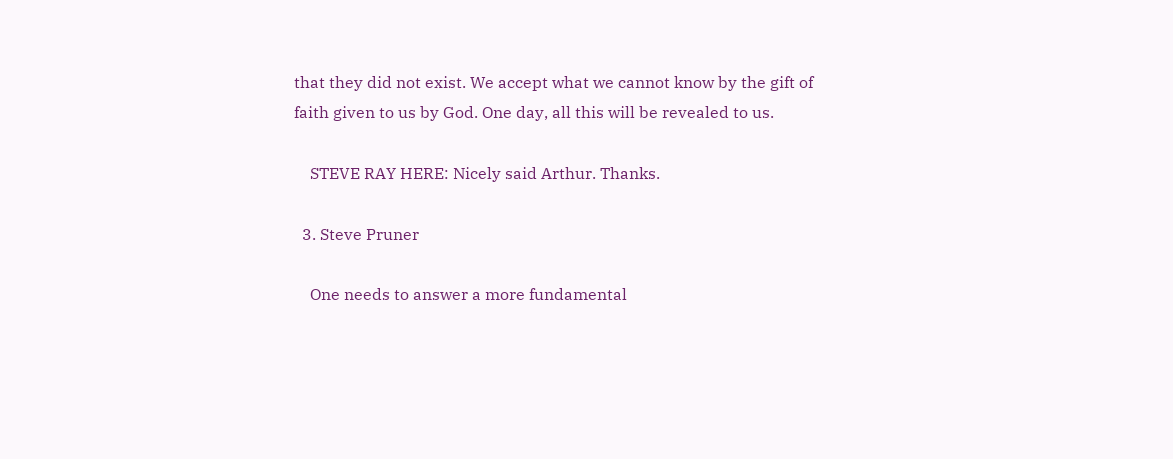that they did not exist. We accept what we cannot know by the gift of faith given to us by God. One day, all this will be revealed to us.

    STEVE RAY HERE: Nicely said Arthur. Thanks.

  3. Steve Pruner

    One needs to answer a more fundamental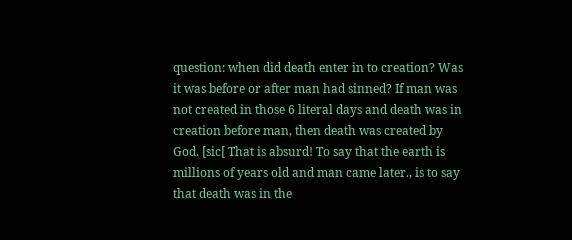question: when did death enter in to creation? Was it was before or after man had sinned? If man was not created in those 6 literal days and death was in creation before man, then death was created by God. [sic[ That is absurd! To say that the earth is millions of years old and man came later., is to say that death was in the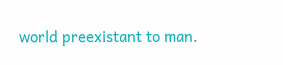world preexistant to man.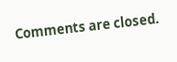Comments are closed.